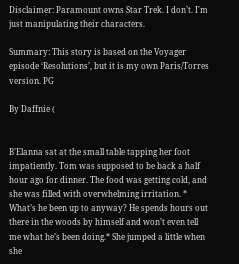Disclaimer: Paramount owns Star Trek. I don’t. I'm just manipulating their characters.

Summary: This story is based on the Voyager episode ‘Resolutions’, but it is my own Paris/Torres version. PG

By Daffnie (


B’Elanna sat at the small table tapping her foot impatiently. Tom was supposed to be back a half hour ago for dinner. The food was getting cold, and she was filled with overwhelming irritation. * What’s he been up to anyway? He spends hours out there in the woods by himself and won’t even tell me what he’s been doing.* She jumped a little when she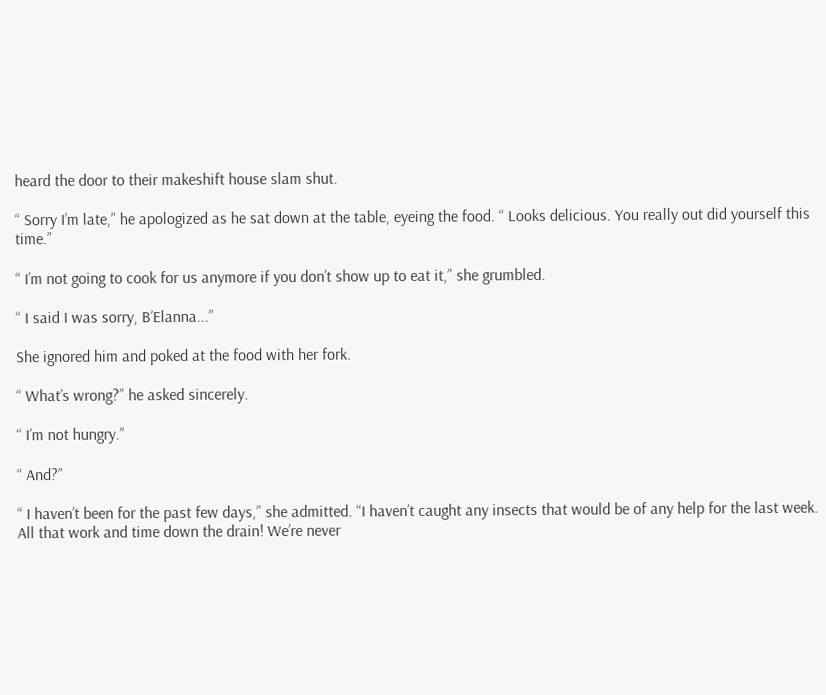heard the door to their makeshift house slam shut.

“ Sorry I’m late,” he apologized as he sat down at the table, eyeing the food. “ Looks delicious. You really out did yourself this time.”

“ I’m not going to cook for us anymore if you don’t show up to eat it,” she grumbled.

“ I said I was sorry, B’Elanna...”

She ignored him and poked at the food with her fork.

“ What’s wrong?” he asked sincerely.

“ I’m not hungry.”

“ And?”

“ I haven’t been for the past few days,” she admitted. “I haven’t caught any insects that would be of any help for the last week. All that work and time down the drain! We’re never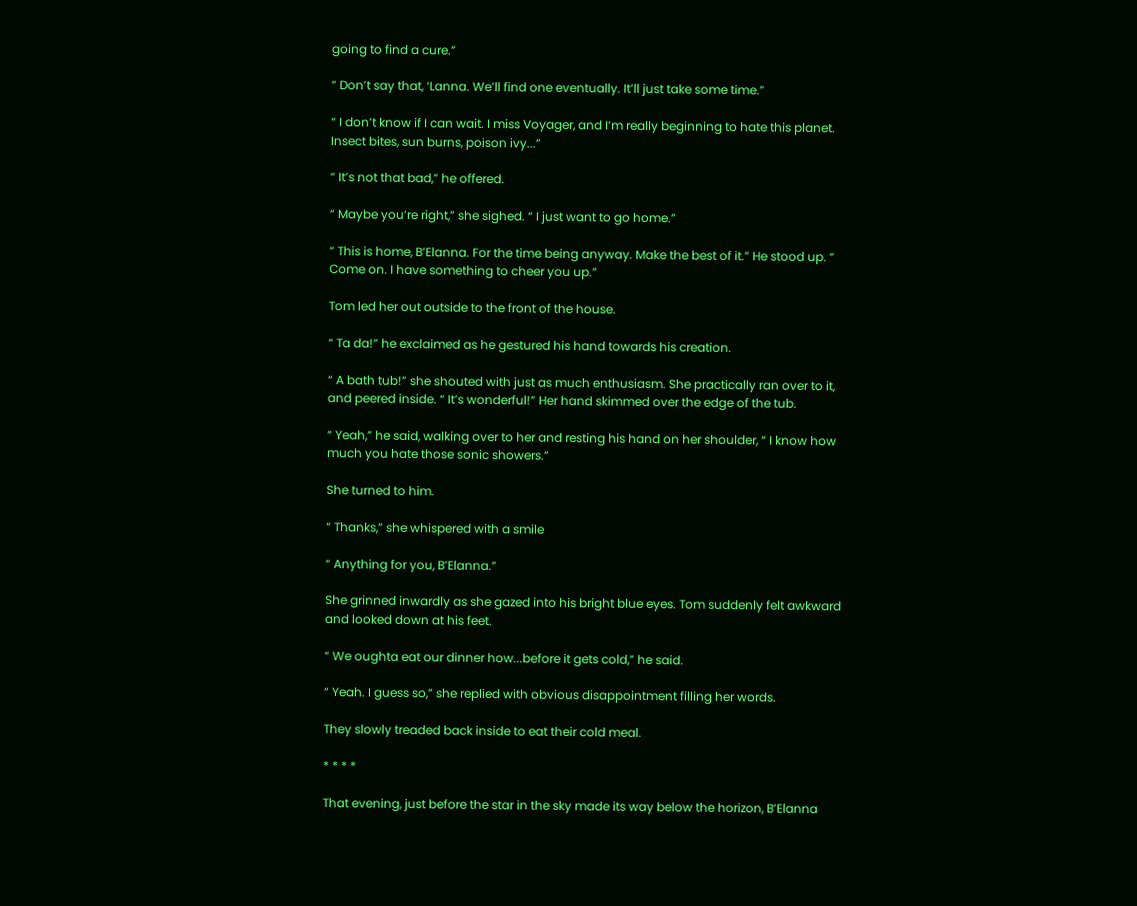going to find a cure.”

“ Don’t say that, ‘Lanna. We’ll find one eventually. It’ll just take some time.”

“ I don’t know if I can wait. I miss Voyager, and I’m really beginning to hate this planet. Insect bites, sun burns, poison ivy...”

“ It’s not that bad,” he offered.

“ Maybe you’re right,” she sighed. “ I just want to go home.”

“ This is home, B’Elanna. For the time being anyway. Make the best of it.” He stood up. “ Come on. I have something to cheer you up.”

Tom led her out outside to the front of the house.

“ Ta da!” he exclaimed as he gestured his hand towards his creation.

“ A bath tub!” she shouted with just as much enthusiasm. She practically ran over to it, and peered inside. “ It’s wonderful!” Her hand skimmed over the edge of the tub.

“ Yeah,” he said, walking over to her and resting his hand on her shoulder, “ I know how much you hate those sonic showers.”

She turned to him.

“ Thanks,” she whispered with a smile

“ Anything for you, B’Elanna.”

She grinned inwardly as she gazed into his bright blue eyes. Tom suddenly felt awkward and looked down at his feet.

“ We oughta eat our dinner how...before it gets cold,” he said.

“ Yeah. I guess so,” she replied with obvious disappointment filling her words.

They slowly treaded back inside to eat their cold meal.

* * * *

That evening, just before the star in the sky made its way below the horizon, B’Elanna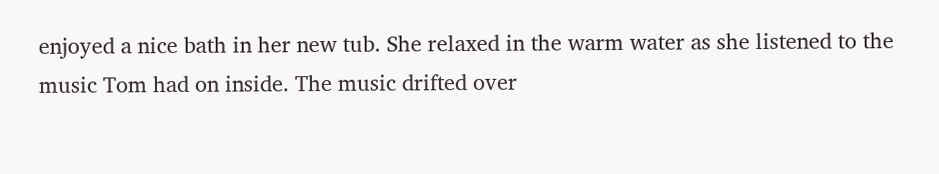enjoyed a nice bath in her new tub. She relaxed in the warm water as she listened to the music Tom had on inside. The music drifted over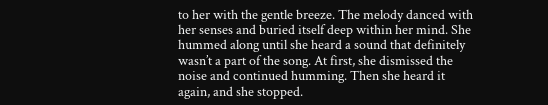to her with the gentle breeze. The melody danced with her senses and buried itself deep within her mind. She hummed along until she heard a sound that definitely wasn’t a part of the song. At first, she dismissed the noise and continued humming. Then she heard it again, and she stopped.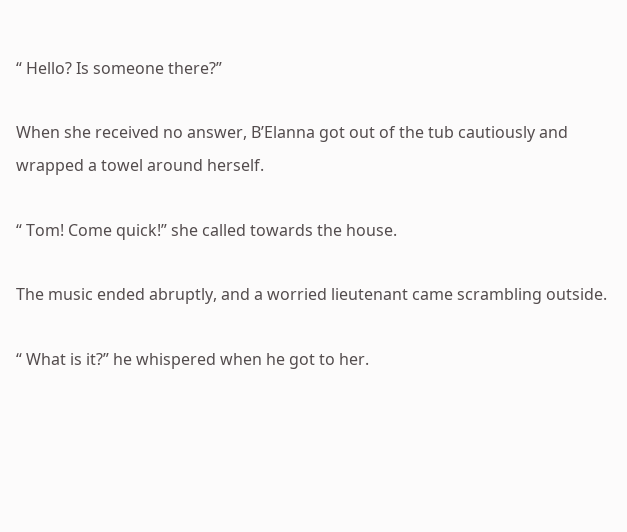“ Hello? Is someone there?”

When she received no answer, B’Elanna got out of the tub cautiously and wrapped a towel around herself.

“ Tom! Come quick!” she called towards the house.

The music ended abruptly, and a worried lieutenant came scrambling outside.

“ What is it?” he whispered when he got to her.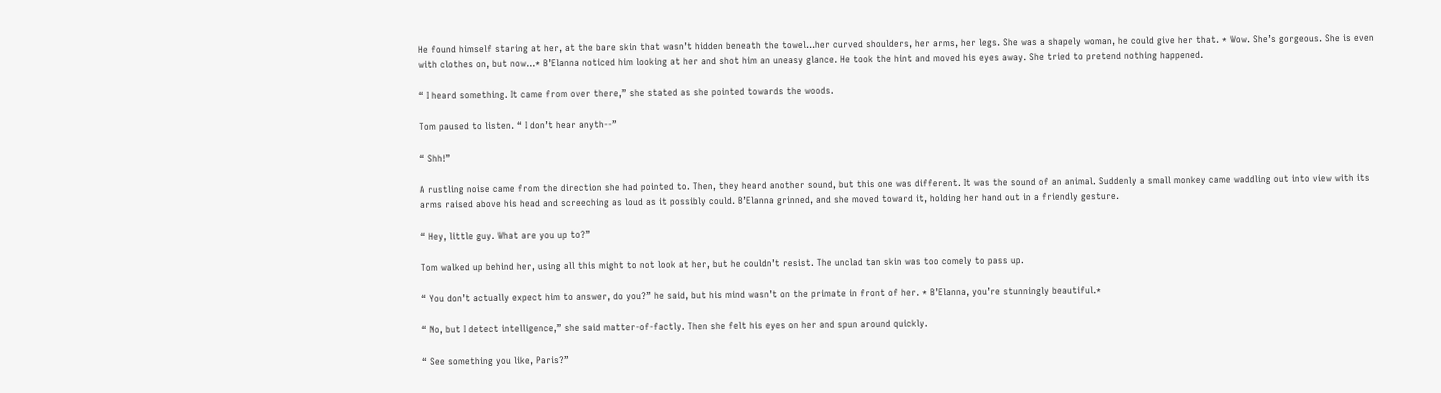He found himself staring at her, at the bare skin that wasn’t hidden beneath the towel...her curved shoulders, her arms, her legs. She was a shapely woman, he could give her that. * Wow. She’s gorgeous. She is even with clothes on, but now...* B’Elanna noticed him looking at her and shot him an uneasy glance. He took the hint and moved his eyes away. She tried to pretend nothing happened.

“ I heard something. It came from over there,” she stated as she pointed towards the woods.

Tom paused to listen. “ I don’t hear anyth--”

“ Shh!”

A rustling noise came from the direction she had pointed to. Then, they heard another sound, but this one was different. It was the sound of an animal. Suddenly a small monkey came waddling out into view with its arms raised above his head and screeching as loud as it possibly could. B’Elanna grinned, and she moved toward it, holding her hand out in a friendly gesture.

“ Hey, little guy. What are you up to?”

Tom walked up behind her, using all this might to not look at her, but he couldn’t resist. The unclad tan skin was too comely to pass up.

“ You don’t actually expect him to answer, do you?” he said, but his mind wasn’t on the primate in front of her. * B’Elanna, you’re stunningly beautiful.*

“ No, but I detect intelligence,” she said matter-of-factly. Then she felt his eyes on her and spun around quickly.

“ See something you like, Paris?”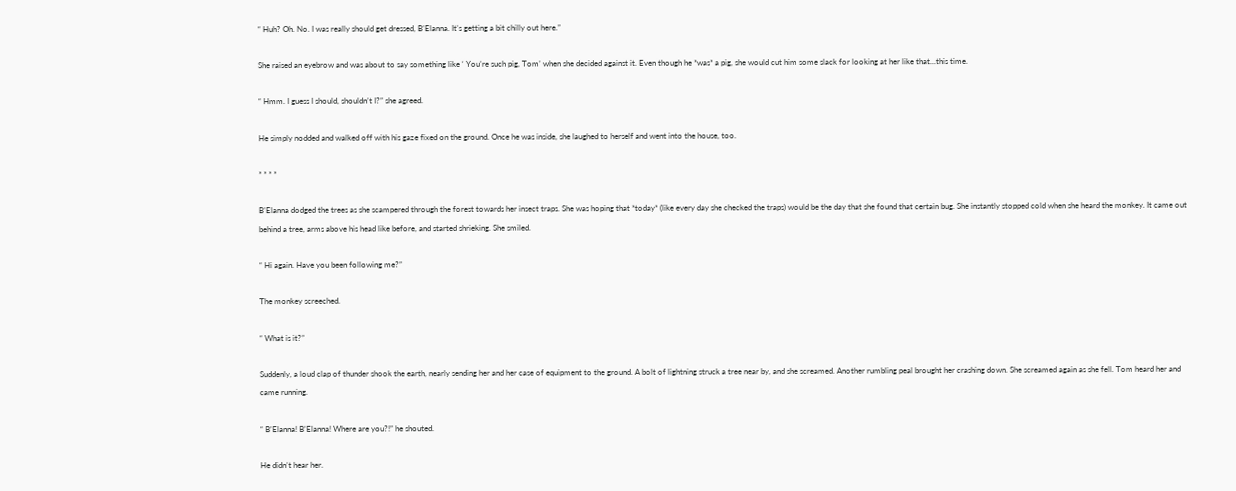“ Huh? Oh. No. I was really should get dressed, B’Elanna. It’s getting a bit chilly out here.”

She raised an eyebrow and was about to say something like ‘ You’re such pig, Tom’ when she decided against it. Even though he *was* a pig, she would cut him some slack for looking at her like that...this time.

“ Hmm. I guess I should, shouldn’t I?” she agreed.

He simply nodded and walked off with his gaze fixed on the ground. Once he was inside, she laughed to herself and went into the house, too.

* * * *

B’Elanna dodged the trees as she scampered through the forest towards her insect traps. She was hoping that *today* (like every day she checked the traps) would be the day that she found that certain bug. She instantly stopped cold when she heard the monkey. It came out behind a tree, arms above his head like before, and started shrieking. She smiled.

“ Hi again. Have you been following me?”

The monkey screeched.

“ What is it?”

Suddenly, a loud clap of thunder shook the earth, nearly sending her and her case of equipment to the ground. A bolt of lightning struck a tree near by, and she screamed. Another rumbling peal brought her crashing down. She screamed again as she fell. Tom heard her and came running.

“ B’Elanna! B’Elanna! Where are you?!” he shouted.

He didn’t hear her.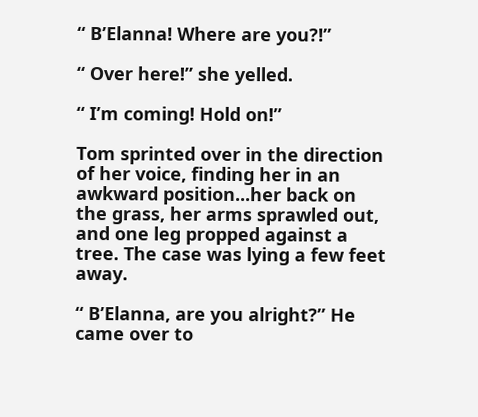“ B’Elanna! Where are you?!”

“ Over here!” she yelled.

“ I’m coming! Hold on!”

Tom sprinted over in the direction of her voice, finding her in an awkward position...her back on the grass, her arms sprawled out, and one leg propped against a tree. The case was lying a few feet away.

“ B’Elanna, are you alright?” He came over to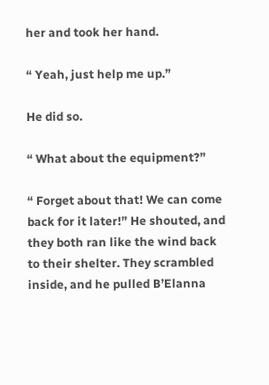her and took her hand.

“ Yeah, just help me up.”

He did so.

“ What about the equipment?”

“ Forget about that! We can come back for it later!” He shouted, and they both ran like the wind back to their shelter. They scrambled inside, and he pulled B’Elanna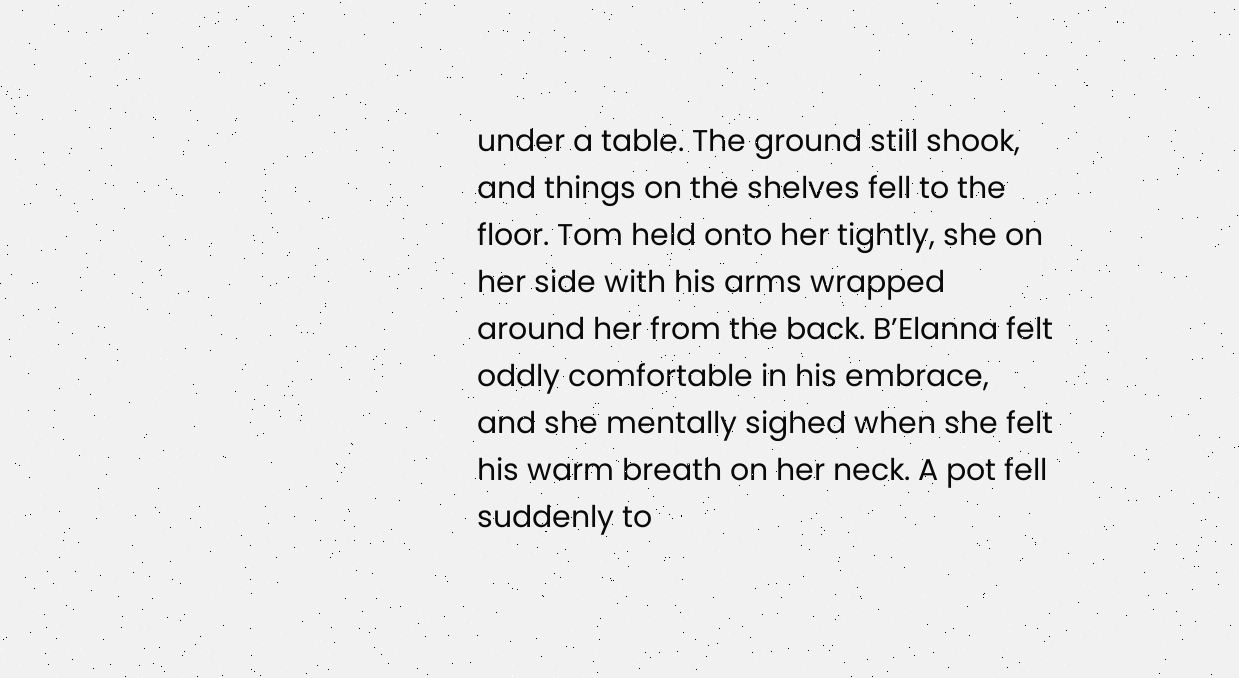under a table. The ground still shook, and things on the shelves fell to the floor. Tom held onto her tightly, she on her side with his arms wrapped around her from the back. B’Elanna felt oddly comfortable in his embrace, and she mentally sighed when she felt his warm breath on her neck. A pot fell suddenly to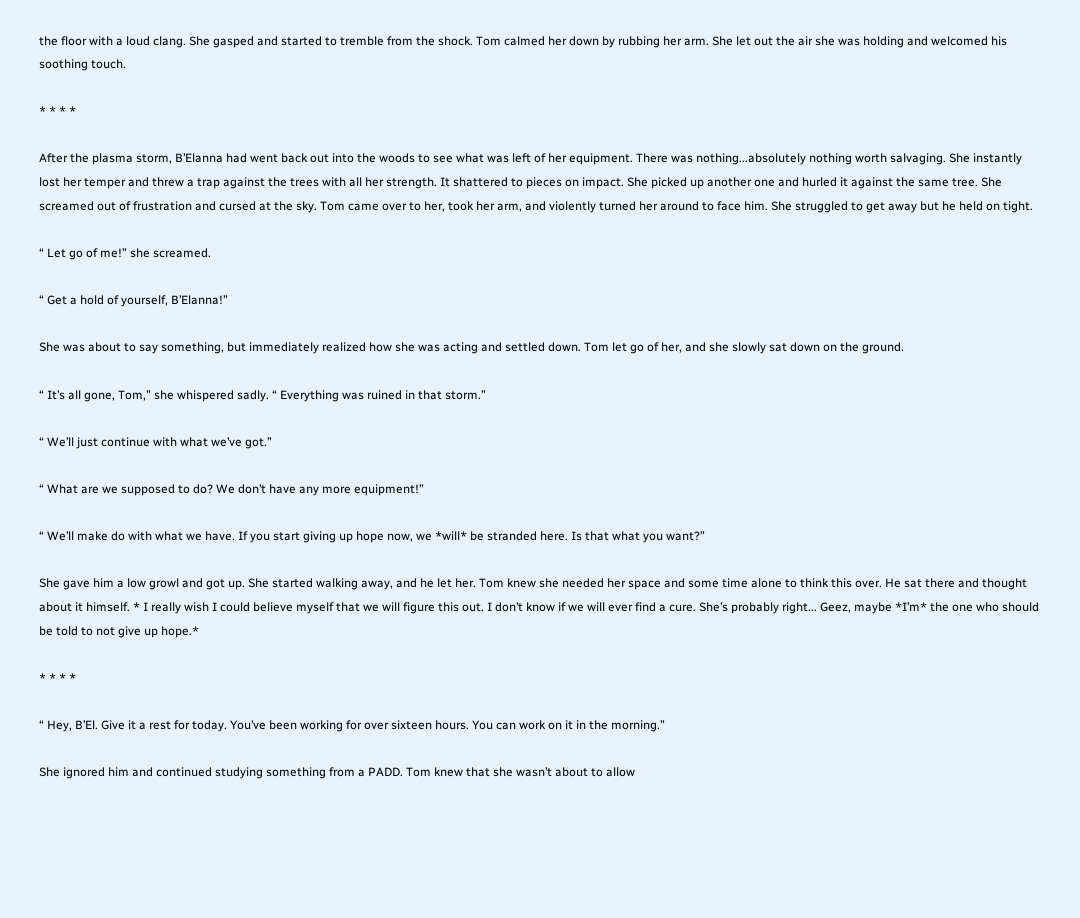the floor with a loud clang. She gasped and started to tremble from the shock. Tom calmed her down by rubbing her arm. She let out the air she was holding and welcomed his soothing touch.

* * * *

After the plasma storm, B’Elanna had went back out into the woods to see what was left of her equipment. There was nothing...absolutely nothing worth salvaging. She instantly lost her temper and threw a trap against the trees with all her strength. It shattered to pieces on impact. She picked up another one and hurled it against the same tree. She screamed out of frustration and cursed at the sky. Tom came over to her, took her arm, and violently turned her around to face him. She struggled to get away but he held on tight.

“ Let go of me!” she screamed.

“ Get a hold of yourself, B’Elanna!”

She was about to say something, but immediately realized how she was acting and settled down. Tom let go of her, and she slowly sat down on the ground.

“ It’s all gone, Tom,” she whispered sadly. “ Everything was ruined in that storm.”

“ We’ll just continue with what we’ve got.”

“ What are we supposed to do? We don’t have any more equipment!”

“ We’ll make do with what we have. If you start giving up hope now, we *will* be stranded here. Is that what you want?”

She gave him a low growl and got up. She started walking away, and he let her. Tom knew she needed her space and some time alone to think this over. He sat there and thought about it himself. * I really wish I could believe myself that we will figure this out. I don’t know if we will ever find a cure. She’s probably right... Geez, maybe *I’m* the one who should be told to not give up hope.*

* * * *

“ Hey, B’El. Give it a rest for today. You’ve been working for over sixteen hours. You can work on it in the morning.”

She ignored him and continued studying something from a PADD. Tom knew that she wasn’t about to allow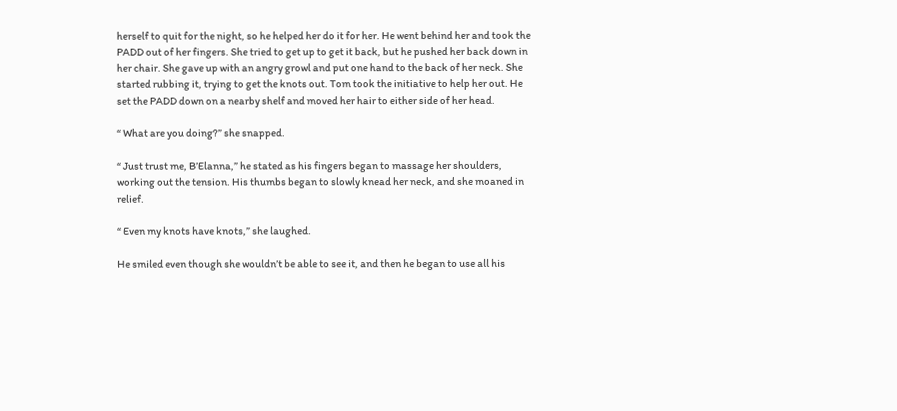herself to quit for the night, so he helped her do it for her. He went behind her and took the PADD out of her fingers. She tried to get up to get it back, but he pushed her back down in her chair. She gave up with an angry growl and put one hand to the back of her neck. She started rubbing it, trying to get the knots out. Tom took the initiative to help her out. He set the PADD down on a nearby shelf and moved her hair to either side of her head.

“ What are you doing?” she snapped.

“ Just trust me, B’Elanna,” he stated as his fingers began to massage her shoulders, working out the tension. His thumbs began to slowly knead her neck, and she moaned in relief.

“ Even my knots have knots,” she laughed.

He smiled even though she wouldn’t be able to see it, and then he began to use all his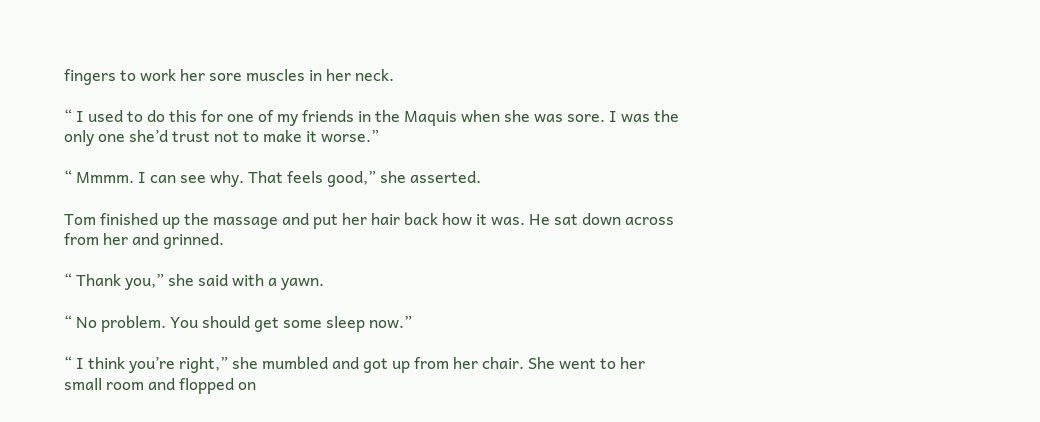fingers to work her sore muscles in her neck.

“ I used to do this for one of my friends in the Maquis when she was sore. I was the only one she’d trust not to make it worse.”

“ Mmmm. I can see why. That feels good,” she asserted.

Tom finished up the massage and put her hair back how it was. He sat down across from her and grinned.

“ Thank you,” she said with a yawn.

“ No problem. You should get some sleep now.”

“ I think you’re right,” she mumbled and got up from her chair. She went to her small room and flopped on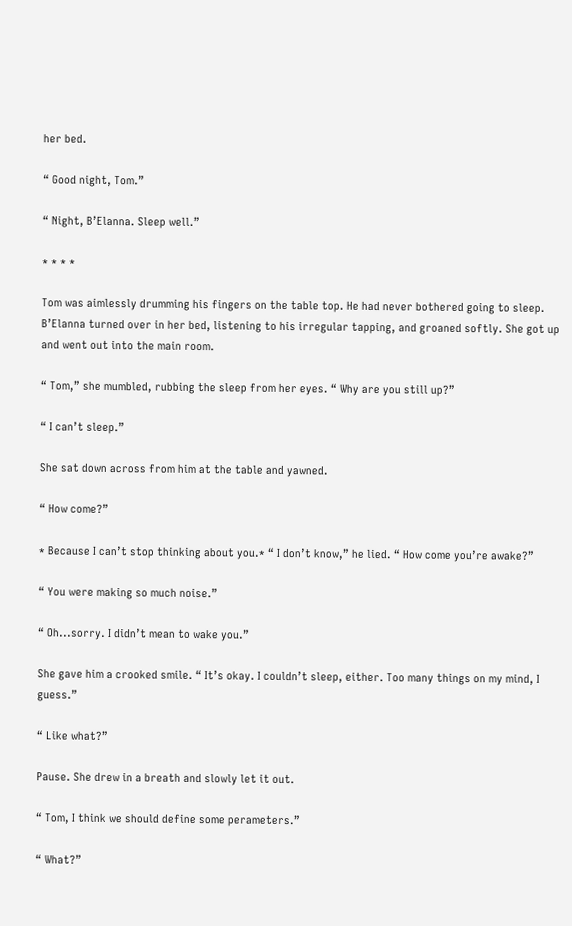her bed.

“ Good night, Tom.”

“ Night, B’Elanna. Sleep well.”

* * * *

Tom was aimlessly drumming his fingers on the table top. He had never bothered going to sleep. B’Elanna turned over in her bed, listening to his irregular tapping, and groaned softly. She got up and went out into the main room.

“ Tom,” she mumbled, rubbing the sleep from her eyes. “ Why are you still up?”

“ I can’t sleep.”

She sat down across from him at the table and yawned.

“ How come?”

* Because I can’t stop thinking about you.* “ I don’t know,” he lied. “ How come you’re awake?”

“ You were making so much noise.”

“ Oh...sorry. I didn’t mean to wake you.”

She gave him a crooked smile. “ It’s okay. I couldn’t sleep, either. Too many things on my mind, I guess.”

“ Like what?”

Pause. She drew in a breath and slowly let it out.

“ Tom, I think we should define some perameters.”

“ What?”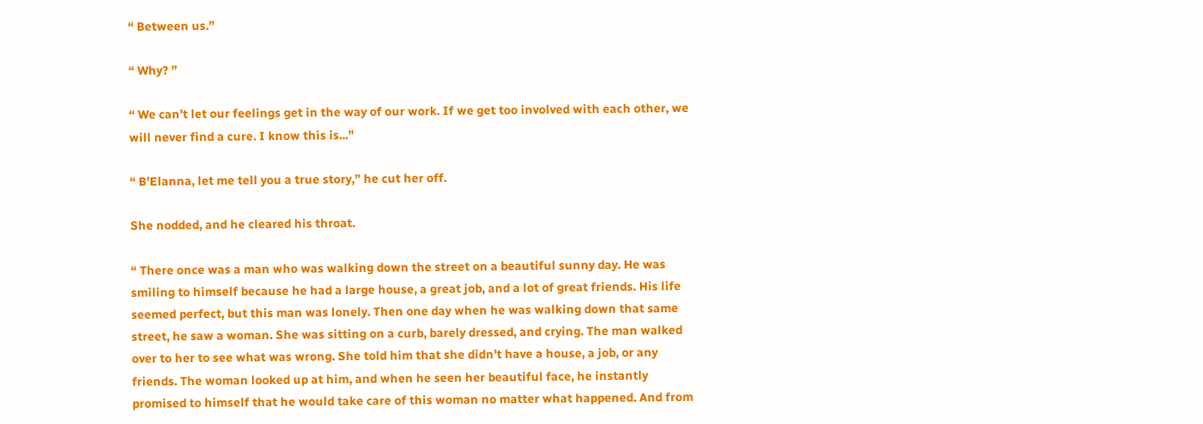“ Between us.”

“ Why? ”

“ We can’t let our feelings get in the way of our work. If we get too involved with each other, we will never find a cure. I know this is...”

“ B’Elanna, let me tell you a true story,” he cut her off.

She nodded, and he cleared his throat.

“ There once was a man who was walking down the street on a beautiful sunny day. He was smiling to himself because he had a large house, a great job, and a lot of great friends. His life seemed perfect, but this man was lonely. Then one day when he was walking down that same street, he saw a woman. She was sitting on a curb, barely dressed, and crying. The man walked over to her to see what was wrong. She told him that she didn’t have a house, a job, or any friends. The woman looked up at him, and when he seen her beautiful face, he instantly promised to himself that he would take care of this woman no matter what happened. And from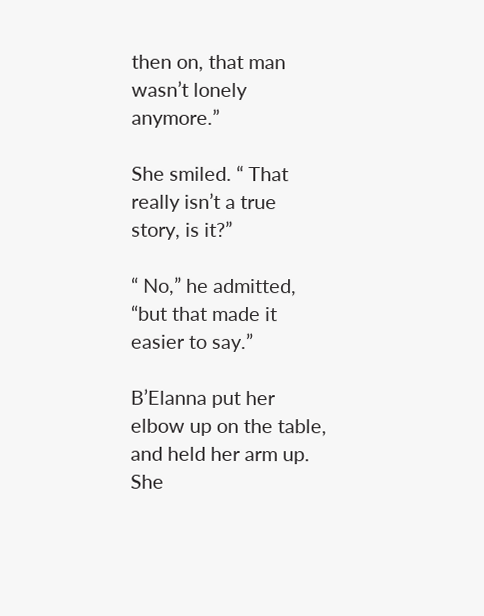then on, that man wasn’t lonely anymore.”

She smiled. “ That really isn’t a true story, is it?”

“ No,” he admitted, “but that made it easier to say.”

B’Elanna put her elbow up on the table, and held her arm up. She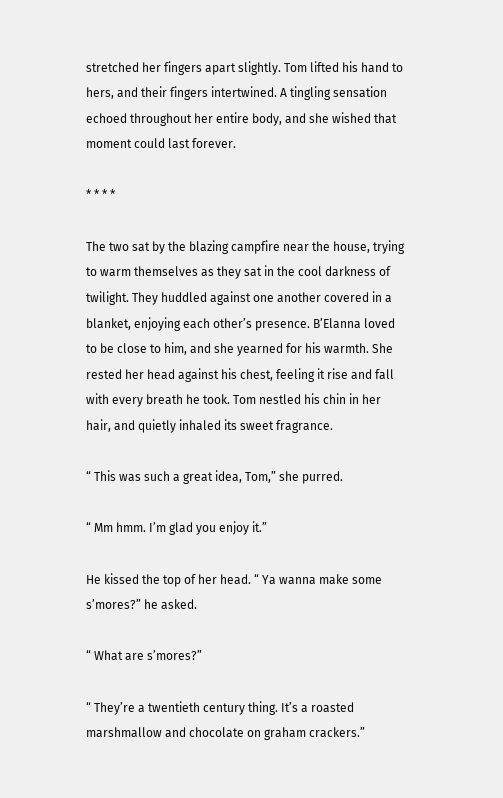stretched her fingers apart slightly. Tom lifted his hand to hers, and their fingers intertwined. A tingling sensation echoed throughout her entire body, and she wished that moment could last forever.

* * * *

The two sat by the blazing campfire near the house, trying to warm themselves as they sat in the cool darkness of twilight. They huddled against one another covered in a blanket, enjoying each other’s presence. B’Elanna loved to be close to him, and she yearned for his warmth. She rested her head against his chest, feeling it rise and fall with every breath he took. Tom nestled his chin in her hair, and quietly inhaled its sweet fragrance.

“ This was such a great idea, Tom,” she purred.

“ Mm hmm. I’m glad you enjoy it.”

He kissed the top of her head. “ Ya wanna make some s’mores?” he asked.

“ What are s’mores?”

“ They’re a twentieth century thing. It’s a roasted marshmallow and chocolate on graham crackers.”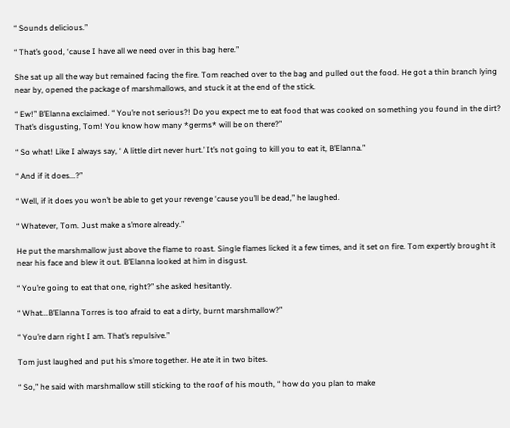“ Sounds delicious.”

“ That’s good, ‘cause I have all we need over in this bag here.”

She sat up all the way but remained facing the fire. Tom reached over to the bag and pulled out the food. He got a thin branch lying near by, opened the package of marshmallows, and stuck it at the end of the stick.

“ Ew!” B’Elanna exclaimed. “ You’re not serious?! Do you expect me to eat food that was cooked on something you found in the dirt? That’s disgusting, Tom! You know how many *germs* will be on there?”

“ So what! Like I always say, ‘ A little dirt never hurt.’ It’s not going to kill you to eat it, B’Elanna.”

“ And if it does...?”

“ Well, if it does you won’t be able to get your revenge ‘cause you’ll be dead,” he laughed.

“ Whatever, Tom. Just make a s’more already.”

He put the marshmallow just above the flame to roast. Single flames licked it a few times, and it set on fire. Tom expertly brought it near his face and blew it out. B’Elanna looked at him in disgust.

“ You’re going to eat that one, right?” she asked hesitantly.

“ What...B’Elanna Torres is too afraid to eat a dirty, burnt marshmallow?”

“ You’re darn right I am. That’s repulsive.”

Tom just laughed and put his s’more together. He ate it in two bites.

“ So,” he said with marshmallow still sticking to the roof of his mouth, “ how do you plan to make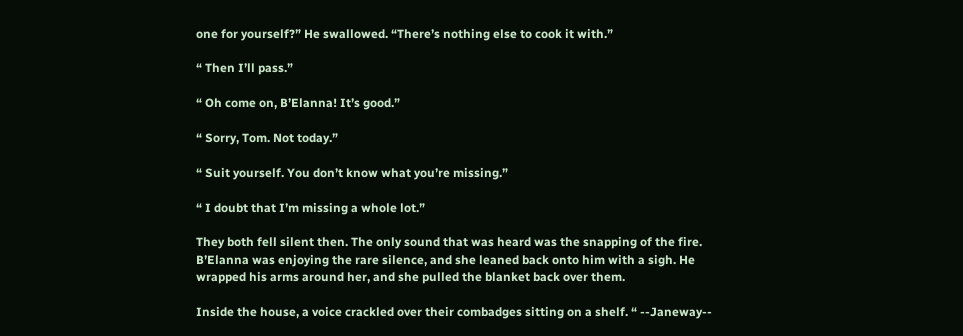one for yourself?” He swallowed. “There’s nothing else to cook it with.”

“ Then I’ll pass.”

“ Oh come on, B’Elanna! It’s good.”

“ Sorry, Tom. Not today.”

“ Suit yourself. You don’t know what you’re missing.”

“ I doubt that I’m missing a whole lot.”

They both fell silent then. The only sound that was heard was the snapping of the fire. B’Elanna was enjoying the rare silence, and she leaned back onto him with a sigh. He wrapped his arms around her, and she pulled the blanket back over them.

Inside the house, a voice crackled over their combadges sitting on a shelf. “ --Janeway--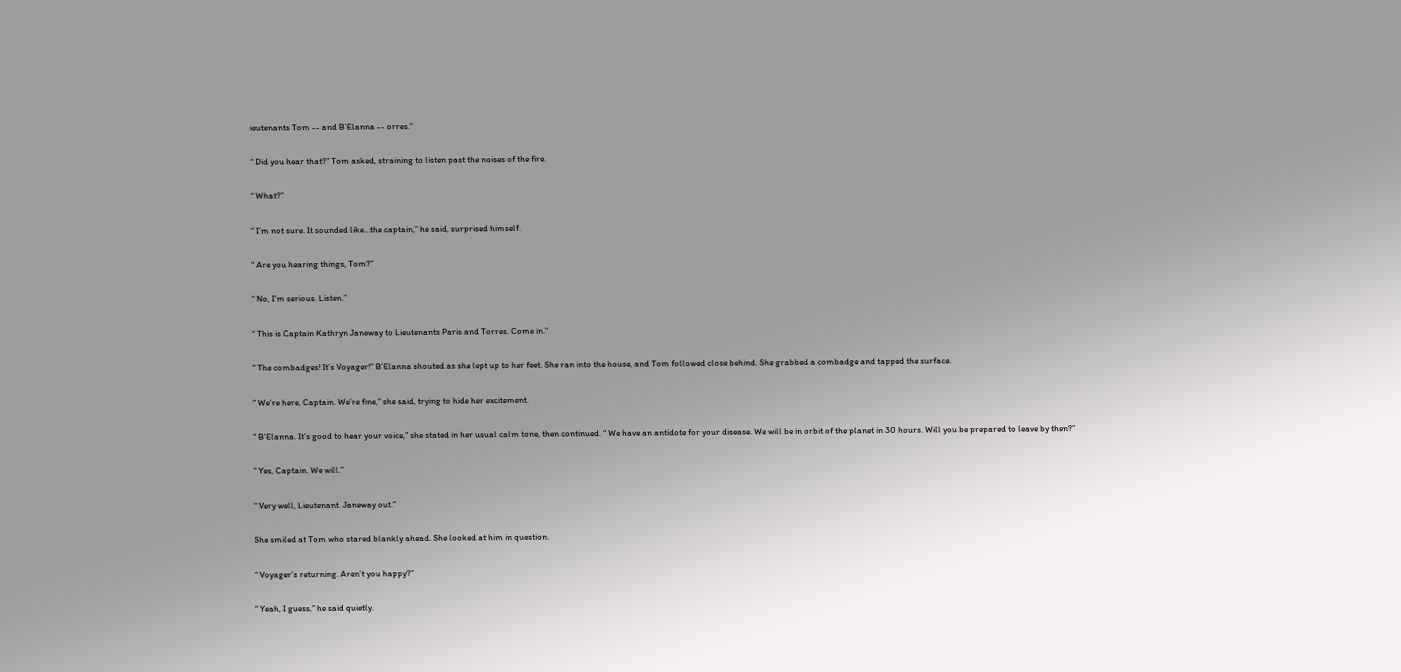ieutenants Tom -- and B’Elanna -- orres.”

“ Did you hear that?” Tom asked, straining to listen past the noises of the fire.

“ What?”

“ I’m not sure. It sounded like...the captain,” he said, surprised himself.

“ Are you hearing things, Tom?”

“ No, I’m serious. Listen.”

“ This is Captain Kathryn Janeway to Lieutenants Paris and Torres. Come in.”

“ The combadges! It’s Voyager!” B’Elanna shouted as she lept up to her feet. She ran into the house, and Tom followed close behind. She grabbed a combadge and tapped the surface.

“ We’re here, Captain. We’re fine,” she said, trying to hide her excitement.

“ B’Elanna. It’s good to hear your voice,” she stated in her usual calm tone, then continued. “ We have an antidote for your disease. We will be in orbit of the planet in 30 hours. Will you be prepared to leave by then?”

“ Yes, Captain. We will.”

“ Very well, Lieutenant. Janeway out.”

She smiled at Tom who stared blankly ahead. She looked at him in question.

“ Voyager’s returning. Aren’t you happy?”

“ Yeah, I guess,” he said quietly.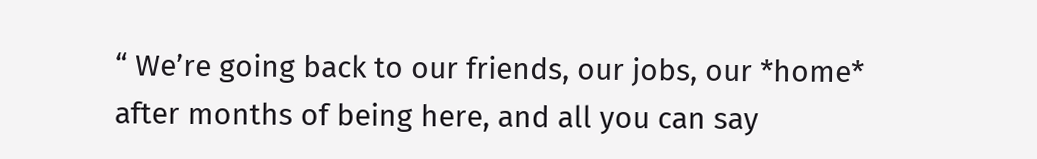“ We’re going back to our friends, our jobs, our *home* after months of being here, and all you can say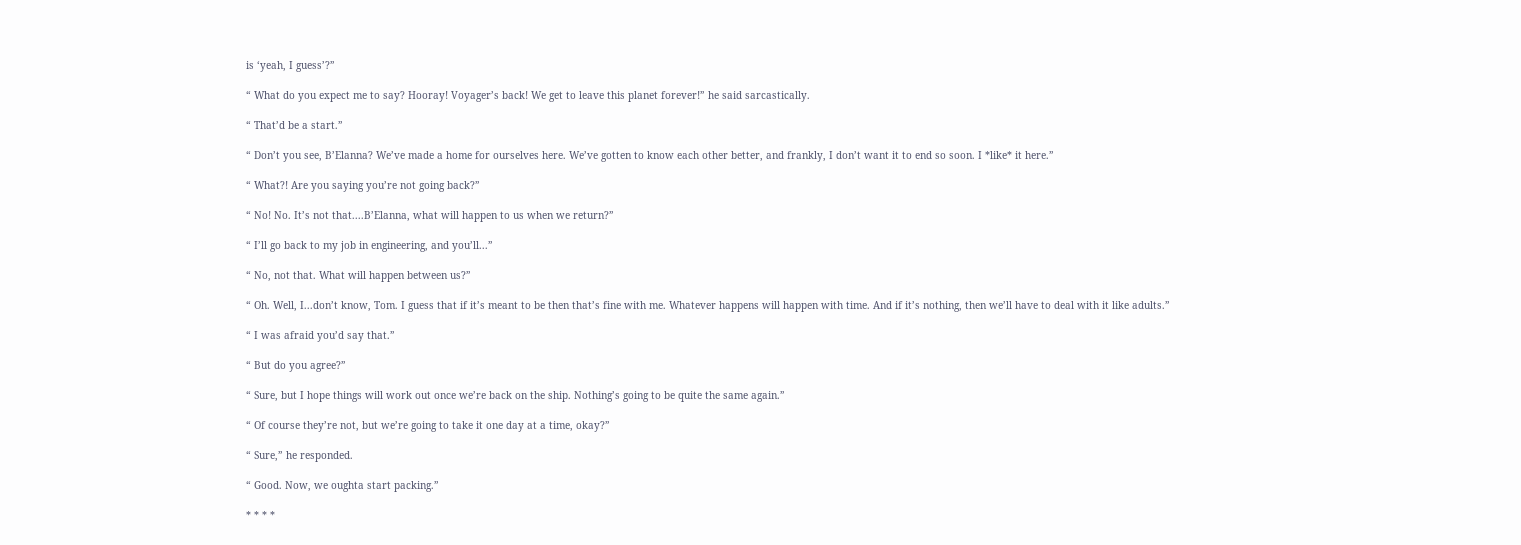is ‘yeah, I guess’?”

“ What do you expect me to say? Hooray! Voyager’s back! We get to leave this planet forever!” he said sarcastically.

“ That’d be a start.”

“ Don’t you see, B’Elanna? We’ve made a home for ourselves here. We’ve gotten to know each other better, and frankly, I don’t want it to end so soon. I *like* it here.”

“ What?! Are you saying you’re not going back?”

“ No! No. It’s not that....B’Elanna, what will happen to us when we return?”

“ I’ll go back to my job in engineering, and you’ll...”

“ No, not that. What will happen between us?”

“ Oh. Well, I...don’t know, Tom. I guess that if it’s meant to be then that’s fine with me. Whatever happens will happen with time. And if it’s nothing, then we’ll have to deal with it like adults.”

“ I was afraid you’d say that.”

“ But do you agree?”

“ Sure, but I hope things will work out once we’re back on the ship. Nothing’s going to be quite the same again.”

“ Of course they’re not, but we’re going to take it one day at a time, okay?”

“ Sure,” he responded.

“ Good. Now, we oughta start packing.”

* * * *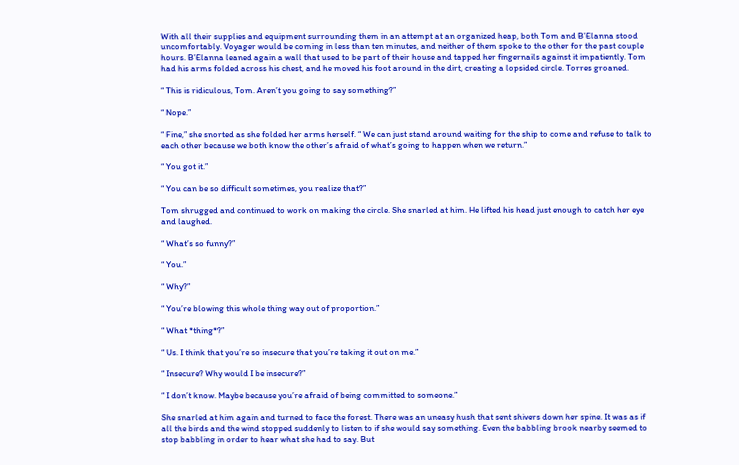With all their supplies and equipment surrounding them in an attempt at an organized heap, both Tom and B’Elanna stood uncomfortably. Voyager would be coming in less than ten minutes, and neither of them spoke to the other for the past couple hours. B’Elanna leaned again a wall that used to be part of their house and tapped her fingernails against it impatiently. Tom had his arms folded across his chest, and he moved his foot around in the dirt, creating a lopsided circle. Torres groaned.

“ This is ridiculous, Tom. Aren’t you going to say something?”

“ Nope.”

“ Fine,” she snorted as she folded her arms herself. “ We can just stand around waiting for the ship to come and refuse to talk to each other because we both know the other’s afraid of what’s going to happen when we return.”

“ You got it.”

“ You can be so difficult sometimes, you realize that?”

Tom shrugged and continued to work on making the circle. She snarled at him. He lifted his head just enough to catch her eye and laughed.

“ What’s so funny?”

“ You.”

“ Why?”

“ You’re blowing this whole thing way out of proportion.”

“ What *thing*?”

“ Us. I think that you’re so insecure that you’re taking it out on me.”

“ Insecure? Why would I be insecure?”

“ I don’t know. Maybe because you’re afraid of being committed to someone.”

She snarled at him again and turned to face the forest. There was an uneasy hush that sent shivers down her spine. It was as if all the birds and the wind stopped suddenly to listen to if she would say something. Even the babbling brook nearby seemed to stop babbling in order to hear what she had to say. But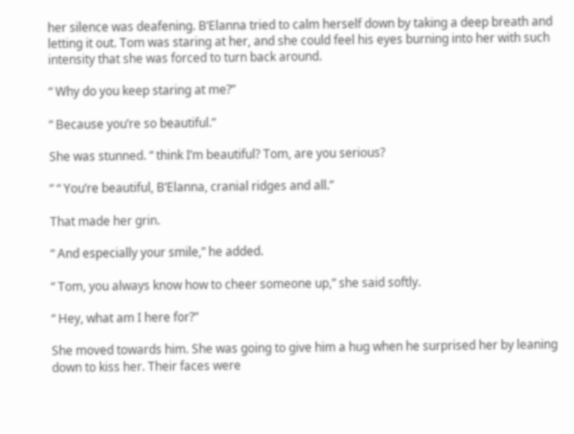her silence was deafening. B’Elanna tried to calm herself down by taking a deep breath and letting it out. Tom was staring at her, and she could feel his eyes burning into her with such intensity that she was forced to turn back around.

“ Why do you keep staring at me?”

“ Because you’re so beautiful.”

She was stunned. “ think I’m beautiful? Tom, are you serious?

” “ You’re beautiful, B’Elanna, cranial ridges and all.”

That made her grin.

“ And especially your smile,” he added.

“ Tom, you always know how to cheer someone up,” she said softly.

“ Hey, what am I here for?”

She moved towards him. She was going to give him a hug when he surprised her by leaning down to kiss her. Their faces were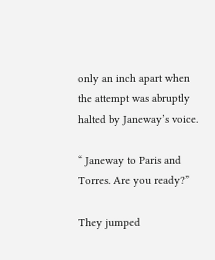only an inch apart when the attempt was abruptly halted by Janeway’s voice.

“ Janeway to Paris and Torres. Are you ready?”

They jumped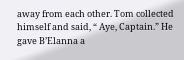away from each other. Tom collected himself and said, “ Aye, Captain.” He gave B’Elanna a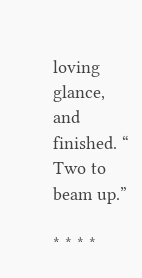loving glance, and finished. “ Two to beam up.”

* * * *